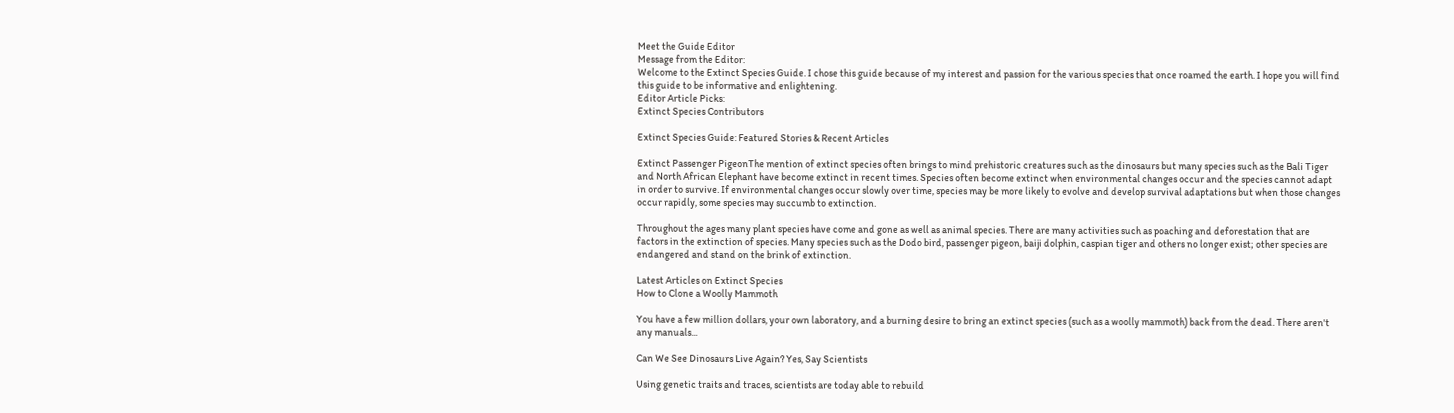Meet the Guide Editor
Message from the Editor:
Welcome to the Extinct Species Guide. I chose this guide because of my interest and passion for the various species that once roamed the earth. I hope you will find this guide to be informative and enlightening.
Editor Article Picks:
Extinct Species Contributors

Extinct Species Guide: Featured Stories & Recent Articles

Extinct Passenger PigeonThe mention of extinct species often brings to mind prehistoric creatures such as the dinosaurs but many species such as the Bali Tiger and North African Elephant have become extinct in recent times. Species often become extinct when environmental changes occur and the species cannot adapt in order to survive. If environmental changes occur slowly over time, species may be more likely to evolve and develop survival adaptations but when those changes occur rapidly, some species may succumb to extinction.

Throughout the ages many plant species have come and gone as well as animal species. There are many activities such as poaching and deforestation that are factors in the extinction of species. Many species such as the Dodo bird, passenger pigeon, baiji dolphin, caspian tiger and others no longer exist; other species are endangered and stand on the brink of extinction.

Latest Articles on Extinct Species
How to Clone a Woolly Mammoth

You have a few million dollars, your own laboratory, and a burning desire to bring an extinct species (such as a woolly mammoth) back from the dead. There aren't any manuals...

Can We See Dinosaurs Live Again? Yes, Say Scientists

Using genetic traits and traces, scientists are today able to rebuild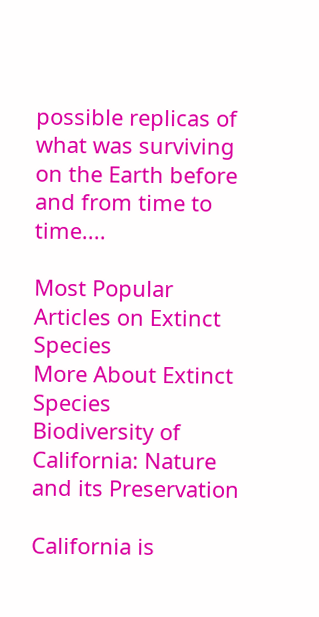possible replicas of what was surviving on the Earth before and from time to time....

Most Popular Articles on Extinct Species
More About Extinct Species
Biodiversity of California: Nature and its Preservation

California is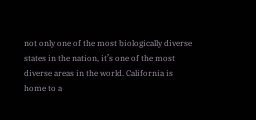not only one of the most biologically diverse states in the nation, it’s one of the most diverse areas in the world. California is home to a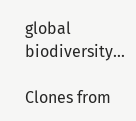global biodiversity...

Clones from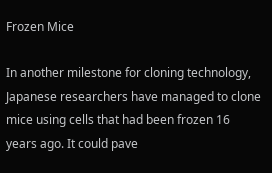Frozen Mice

In another milestone for cloning technology, Japanese researchers have managed to clone mice using cells that had been frozen 16 years ago. It could pave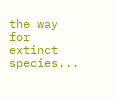the way for extinct species...